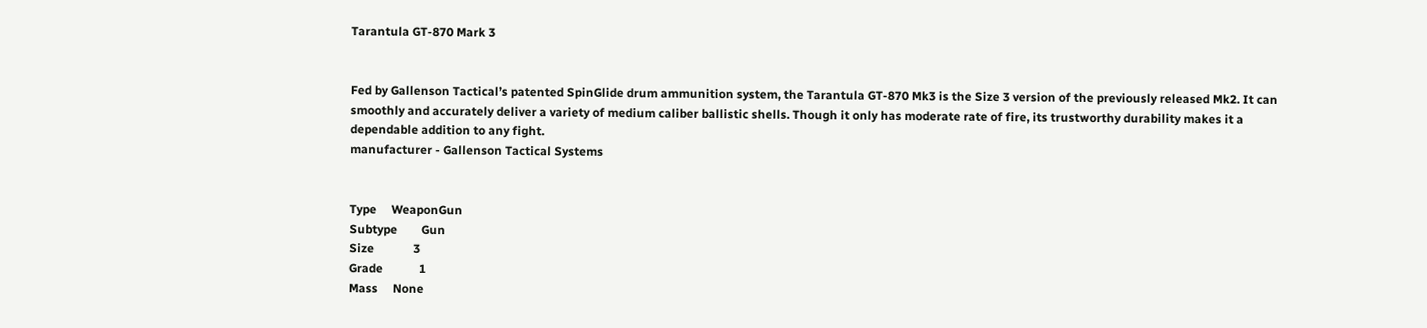Tarantula GT-870 Mark 3


Fed by Gallenson Tactical’s patented SpinGlide drum ammunition system, the Tarantula GT-870 Mk3 is the Size 3 version of the previously released Mk2. It can smoothly and accurately deliver a variety of medium caliber ballistic shells. Though it only has moderate rate of fire, its trustworthy durability makes it a dependable addition to any fight.
manufacturer - Gallenson Tactical Systems


Type     WeaponGun
Subtype        Gun
Size             3
Grade            1
Mass     None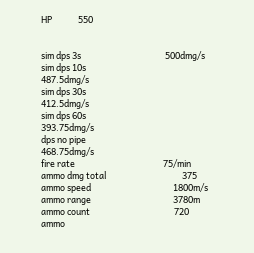HP             550


sim dps 3s                                          500dmg/s
sim dps 10s                                         487.5dmg/s
sim dps 30s                                         412.5dmg/s
sim dps 60s                                         393.75dmg/s
dps no pipe                                         468.75dmg/s
fire rate                                            75/min
ammo dmg total                                      375
ammo speed                                         1800m/s
ammo range                                         3780m
ammo count                                          720
ammo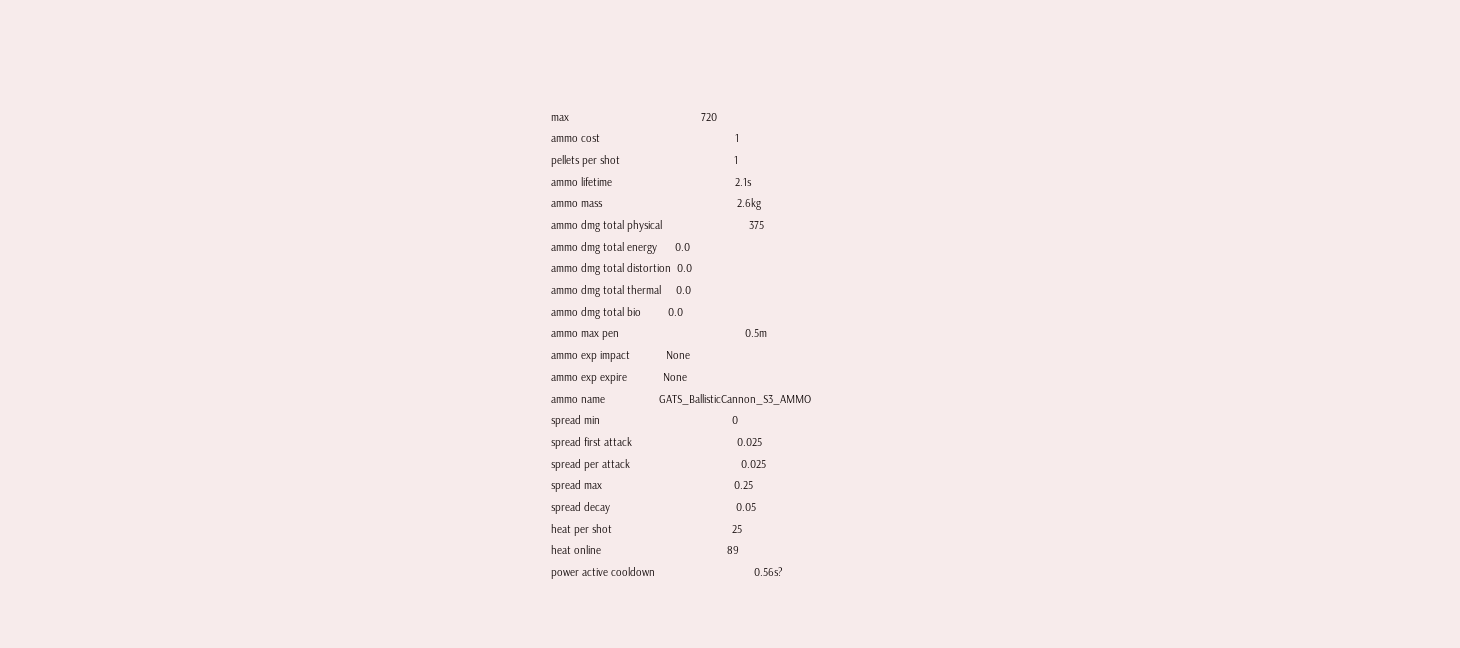max                                            720
ammo cost                                             1
pellets per shot                                      1
ammo lifetime                                         2.1s
ammo mass                                             2.6kg
ammo dmg total physical                             375
ammo dmg total energy      0.0
ammo dmg total distortion  0.0
ammo dmg total thermal     0.0
ammo dmg total bio         0.0
ammo max pen                                          0.5m
ammo exp impact            None
ammo exp expire            None
ammo name                  GATS_BallisticCannon_S3_AMMO
spread min                                            0
spread first attack                                   0.025
spread per attack                                     0.025
spread max                                            0.25
spread decay                                          0.05
heat per shot                                        25
heat online                                          89
power active cooldown                                 0.56s?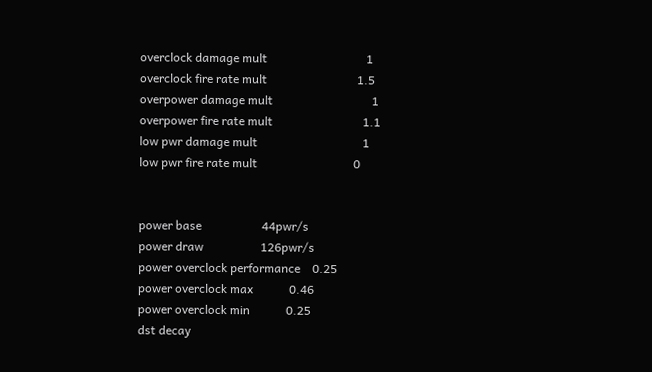overclock damage mult                                 1
overclock fire rate mult                              1.5
overpower damage mult                                 1
overpower fire rate mult                              1.1
low pwr damage mult                                   1
low pwr fire rate mult                                0


power base                    44pwr/s
power draw                   126pwr/s
power overclock performance    0.25
power overclock max            0.46
power overclock min            0.25
dst decay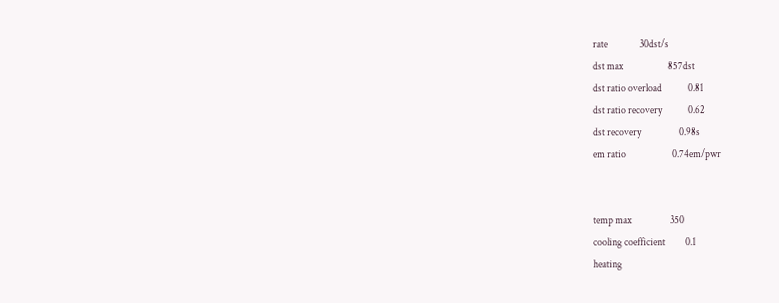rate                30dst/s
dst max                      857dst
dst ratio overload             0.81
dst ratio recovery             0.62
dst recovery                   0.98s
em ratio                       0.74em/pwr


temp max                   350
cooling coefficient          0.1
heating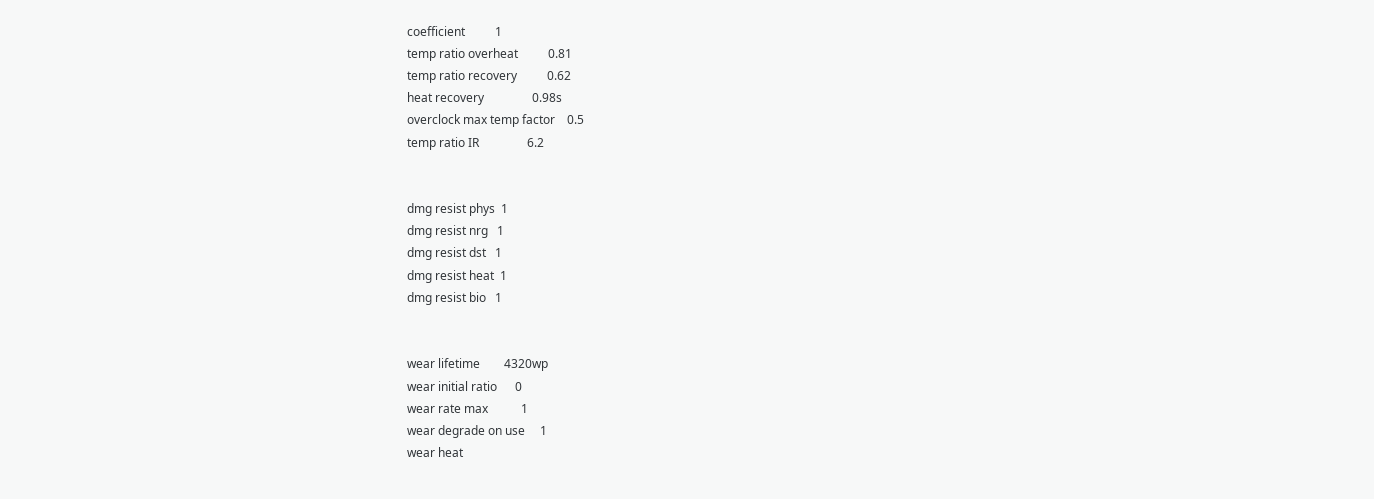coefficient          1
temp ratio overheat          0.81
temp ratio recovery          0.62
heat recovery                0.98s
overclock max temp factor    0.5
temp ratio IR                6.2


dmg resist phys  1
dmg resist nrg   1
dmg resist dst   1
dmg resist heat  1
dmg resist bio   1


wear lifetime        4320wp
wear initial ratio      0
wear rate max           1
wear degrade on use     1
wear heat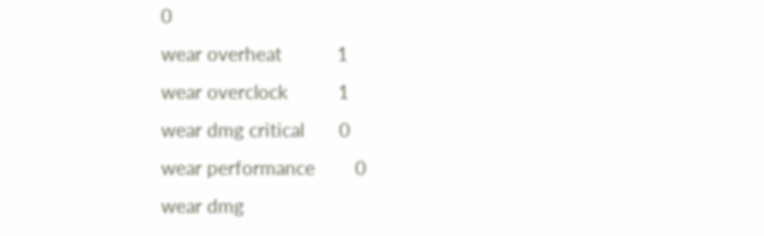0
wear overheat           1
wear overclock          1
wear dmg critical       0
wear performance        0
wear dmg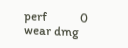perf           0
wear dmg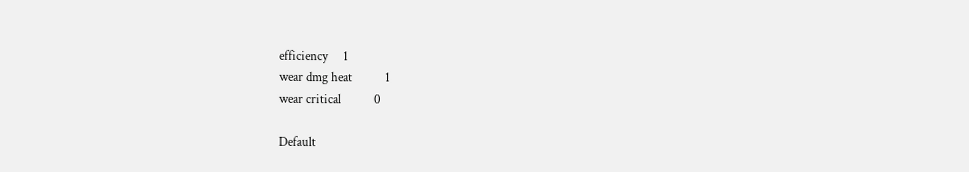efficiency     1
wear dmg heat           1
wear critical           0

Default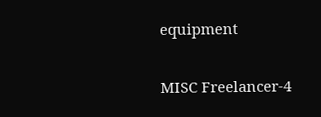equipment

MISC Freelancer-4